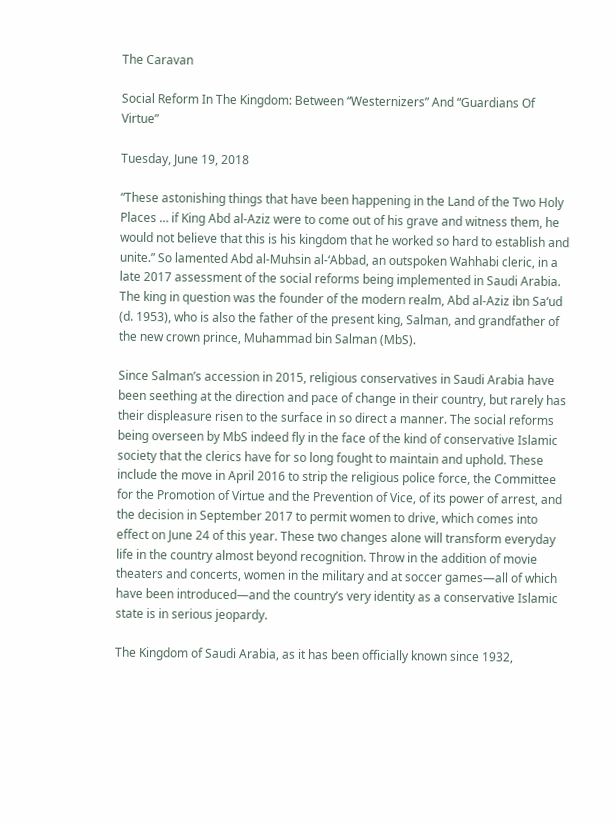The Caravan

Social Reform In The Kingdom: Between “Westernizers” And “Guardians Of Virtue”

Tuesday, June 19, 2018

“These astonishing things that have been happening in the Land of the Two Holy Places … if King Abd al-Aziz were to come out of his grave and witness them, he would not believe that this is his kingdom that he worked so hard to establish and unite.” So lamented Abd al-Muhsin al-‘Abbad, an outspoken Wahhabi cleric, in a late 2017 assessment of the social reforms being implemented in Saudi Arabia. The king in question was the founder of the modern realm, Abd al-Aziz ibn Sa‘ud (d. 1953), who is also the father of the present king, Salman, and grandfather of the new crown prince, Muhammad bin Salman (MbS).

Since Salman’s accession in 2015, religious conservatives in Saudi Arabia have been seething at the direction and pace of change in their country, but rarely has their displeasure risen to the surface in so direct a manner. The social reforms being overseen by MbS indeed fly in the face of the kind of conservative Islamic society that the clerics have for so long fought to maintain and uphold. These include the move in April 2016 to strip the religious police force, the Committee for the Promotion of Virtue and the Prevention of Vice, of its power of arrest, and the decision in September 2017 to permit women to drive, which comes into effect on June 24 of this year. These two changes alone will transform everyday life in the country almost beyond recognition. Throw in the addition of movie theaters and concerts, women in the military and at soccer games—all of which have been introduced—and the country’s very identity as a conservative Islamic state is in serious jeopardy.

The Kingdom of Saudi Arabia, as it has been officially known since 1932,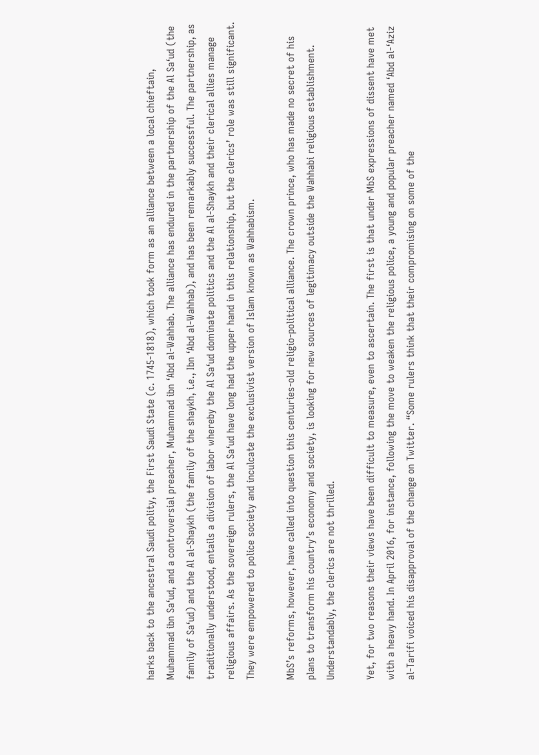harks back to the ancestral Saudi polity, the First Saudi State (c. 1745-1818), which took form as an alliance between a local chieftain, Muhammad ibn Sa‘ud, and a controversial preacher, Muhammad ibn ‘Abd al-Wahhab. The alliance has endured in the partnership of the Al Sa‘ud (the family of Sa‘ud) and the Al al-Shaykh (the family of the shaykh, i.e., Ibn ‘Abd al-Wahhab), and has been remarkably successful. The partnership, as traditionally understood, entails a division of labor whereby the Al Sa‘ud dominate politics and the Al al-Shaykh and their clerical allies manage religious affairs. As the sovereign rulers, the Al Sa‘ud have long had the upper hand in this relationship, but the clerics’ role was still significant. They were empowered to police society and inculcate the exclusivist version of Islam known as Wahhabism.

MbS’s reforms, however, have called into question this centuries-old religio-political alliance. The crown prince, who has made no secret of his plans to transform his country’s economy and society, is looking for new sources of legitimacy outside the Wahhabi religious establishment. Understandably, the clerics are not thrilled.

Yet, for two reasons their views have been difficult to measure, even to ascertain. The first is that under MbS expressions of dissent have met with a heavy hand. In April 2016, for instance, following the move to weaken the religious police, a young and popular preacher named ‘Abd al-‘Aziz al-Tarifi voiced his disapproval of the change on Twitter. “Some rulers think that their compromising on some of the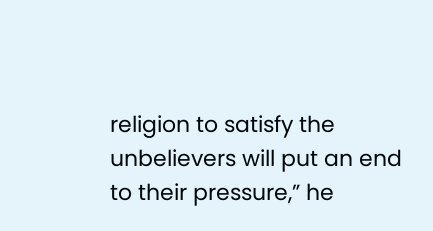religion to satisfy the unbelievers will put an end to their pressure,” he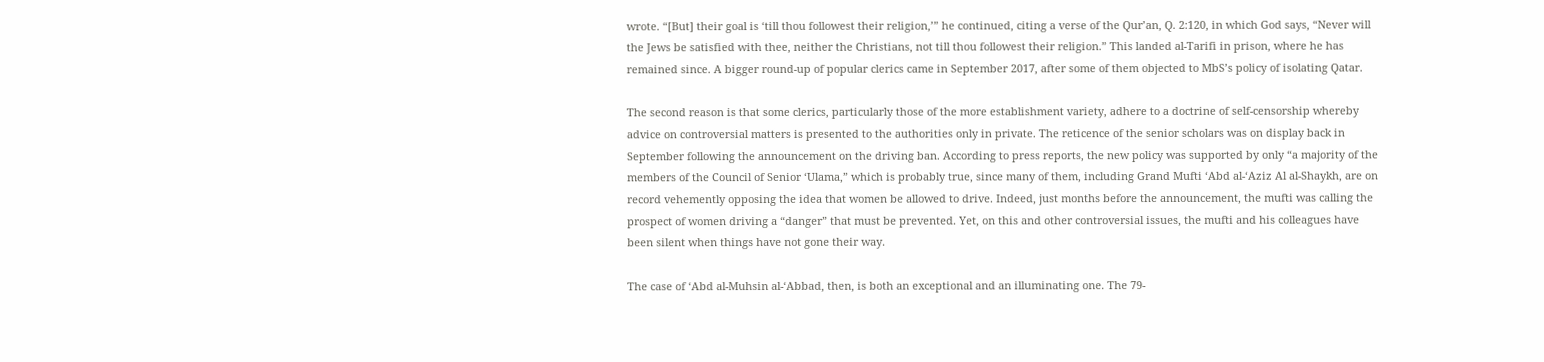wrote. “[But] their goal is ‘till thou followest their religion,’” he continued, citing a verse of the Qur’an, Q. 2:120, in which God says, “Never will the Jews be satisfied with thee, neither the Christians, not till thou followest their religion.” This landed al-Tarifi in prison, where he has remained since. A bigger round-up of popular clerics came in September 2017, after some of them objected to MbS’s policy of isolating Qatar.

The second reason is that some clerics, particularly those of the more establishment variety, adhere to a doctrine of self-censorship whereby advice on controversial matters is presented to the authorities only in private. The reticence of the senior scholars was on display back in September following the announcement on the driving ban. According to press reports, the new policy was supported by only “a majority of the members of the Council of Senior ‘Ulama,” which is probably true, since many of them, including Grand Mufti ‘Abd al-‘Aziz Al al-Shaykh, are on record vehemently opposing the idea that women be allowed to drive. Indeed, just months before the announcement, the mufti was calling the prospect of women driving a “danger” that must be prevented. Yet, on this and other controversial issues, the mufti and his colleagues have been silent when things have not gone their way.

The case of ‘Abd al-Muhsin al-‘Abbad, then, is both an exceptional and an illuminating one. The 79-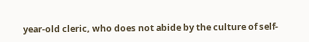year-old cleric, who does not abide by the culture of self-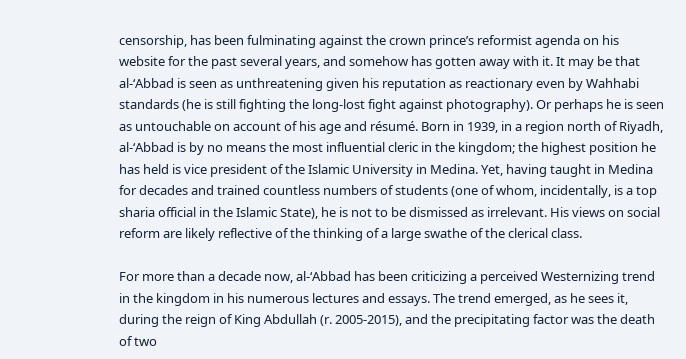censorship, has been fulminating against the crown prince’s reformist agenda on his website for the past several years, and somehow has gotten away with it. It may be that al-‘Abbad is seen as unthreatening given his reputation as reactionary even by Wahhabi standards (he is still fighting the long-lost fight against photography). Or perhaps he is seen as untouchable on account of his age and résumé. Born in 1939, in a region north of Riyadh, al-‘Abbad is by no means the most influential cleric in the kingdom; the highest position he has held is vice president of the Islamic University in Medina. Yet, having taught in Medina for decades and trained countless numbers of students (one of whom, incidentally, is a top sharia official in the Islamic State), he is not to be dismissed as irrelevant. His views on social reform are likely reflective of the thinking of a large swathe of the clerical class.

For more than a decade now, al-‘Abbad has been criticizing a perceived Westernizing trend in the kingdom in his numerous lectures and essays. The trend emerged, as he sees it, during the reign of King Abdullah (r. 2005-2015), and the precipitating factor was the death of two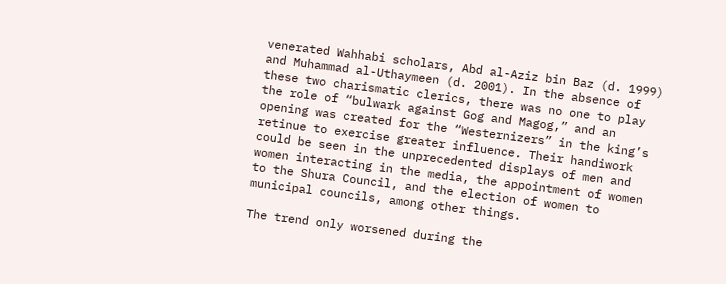venerated Wahhabi scholars, Abd al-Aziz bin Baz (d. 1999) and Muhammad al-Uthaymeen (d. 2001). In the absence of these two charismatic clerics, there was no one to play the role of “bulwark against Gog and Magog,” and an opening was created for the “Westernizers” in the king’s retinue to exercise greater influence. Their handiwork could be seen in the unprecedented displays of men and women interacting in the media, the appointment of women to the Shura Council, and the election of women to municipal councils, among other things.

The trend only worsened during the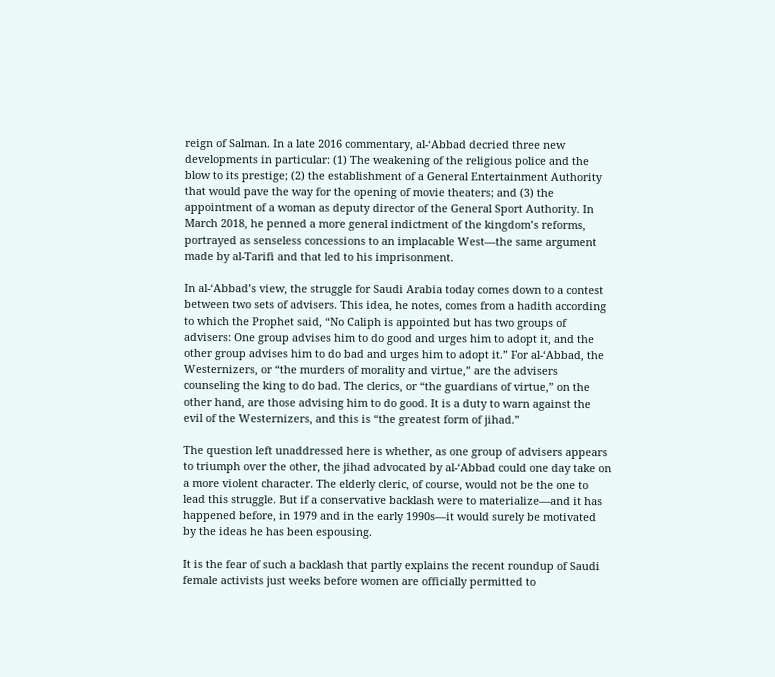reign of Salman. In a late 2016 commentary, al-‘Abbad decried three new developments in particular: (1) The weakening of the religious police and the blow to its prestige; (2) the establishment of a General Entertainment Authority that would pave the way for the opening of movie theaters; and (3) the appointment of a woman as deputy director of the General Sport Authority. In March 2018, he penned a more general indictment of the kingdom’s reforms, portrayed as senseless concessions to an implacable West—the same argument made by al-Tarifi and that led to his imprisonment.

In al-‘Abbad’s view, the struggle for Saudi Arabia today comes down to a contest between two sets of advisers. This idea, he notes, comes from a hadith according to which the Prophet said, “No Caliph is appointed but has two groups of advisers: One group advises him to do good and urges him to adopt it, and the other group advises him to do bad and urges him to adopt it.” For al-‘Abbad, the Westernizers, or “the murders of morality and virtue,” are the advisers counseling the king to do bad. The clerics, or “the guardians of virtue,” on the other hand, are those advising him to do good. It is a duty to warn against the evil of the Westernizers, and this is “the greatest form of jihad.”

The question left unaddressed here is whether, as one group of advisers appears to triumph over the other, the jihad advocated by al-‘Abbad could one day take on a more violent character. The elderly cleric, of course, would not be the one to lead this struggle. But if a conservative backlash were to materialize—and it has happened before, in 1979 and in the early 1990s—it would surely be motivated by the ideas he has been espousing.

It is the fear of such a backlash that partly explains the recent roundup of Saudi female activists just weeks before women are officially permitted to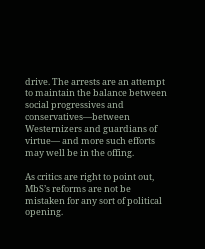drive. The arrests are an attempt to maintain the balance between social progressives and conservatives—between Westernizers and guardians of virtue— and more such efforts may well be in the offing.

As critics are right to point out, MbS’s reforms are not be mistaken for any sort of political opening.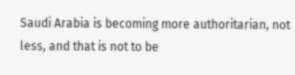Saudi Arabia is becoming more authoritarian, not less, and that is not to be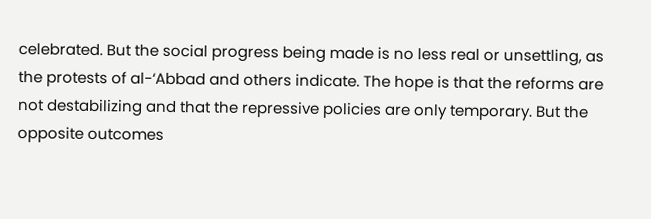celebrated. But the social progress being made is no less real or unsettling, as the protests of al-‘Abbad and others indicate. The hope is that the reforms are not destabilizing and that the repressive policies are only temporary. But the opposite outcomes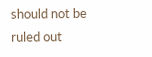should not be ruled out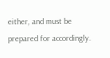either, and must be prepared for accordingly.